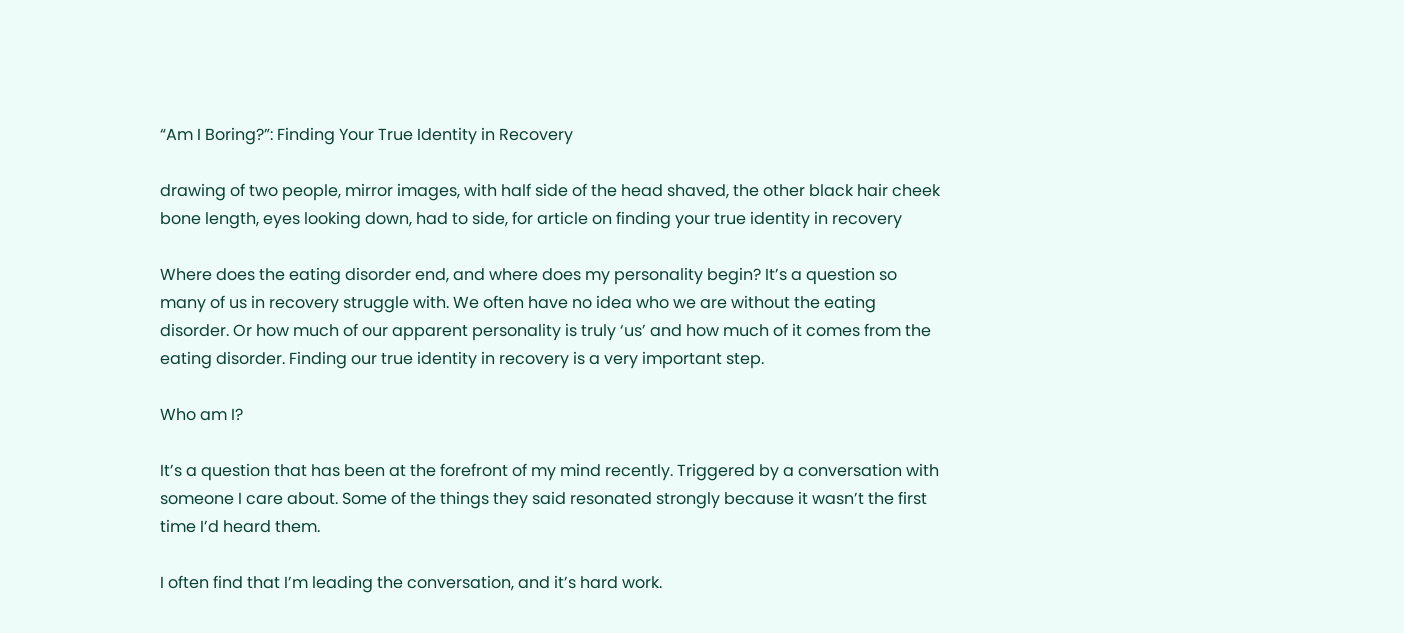“Am I Boring?”: Finding Your True Identity in Recovery

drawing of two people, mirror images, with half side of the head shaved, the other black hair cheek bone length, eyes looking down, had to side, for article on finding your true identity in recovery

Where does the eating disorder end, and where does my personality begin? It’s a question so many of us in recovery struggle with. We often have no idea who we are without the eating disorder. Or how much of our apparent personality is truly ‘us’ and how much of it comes from the eating disorder. Finding our true identity in recovery is a very important step.

Who am I?

It’s a question that has been at the forefront of my mind recently. Triggered by a conversation with someone I care about. Some of the things they said resonated strongly because it wasn’t the first time I’d heard them.

I often find that I’m leading the conversation, and it’s hard work.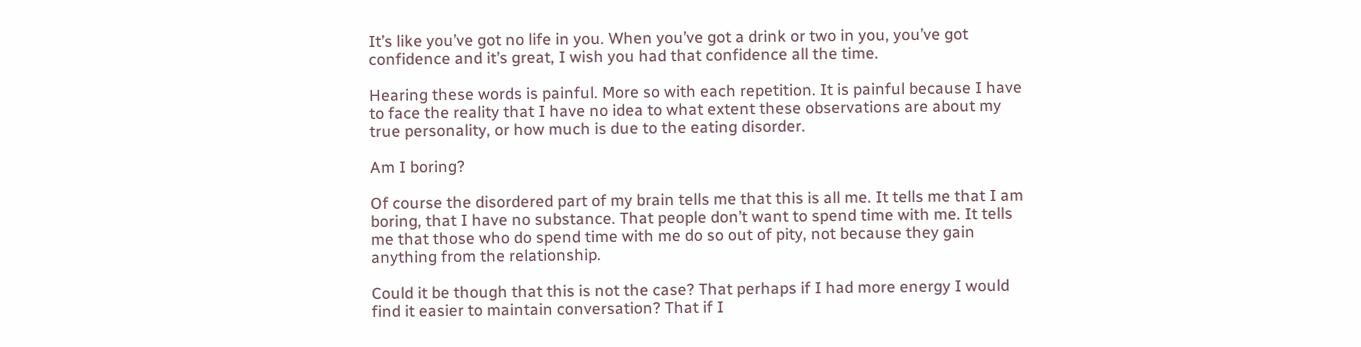It’s like you’ve got no life in you. When you’ve got a drink or two in you, you’ve got confidence and it’s great, I wish you had that confidence all the time.

Hearing these words is painful. More so with each repetition. It is painful because I have to face the reality that I have no idea to what extent these observations are about my true personality, or how much is due to the eating disorder.

Am I boring?

Of course the disordered part of my brain tells me that this is all me. It tells me that I am boring, that I have no substance. That people don’t want to spend time with me. It tells me that those who do spend time with me do so out of pity, not because they gain anything from the relationship.

Could it be though that this is not the case? That perhaps if I had more energy I would find it easier to maintain conversation? That if I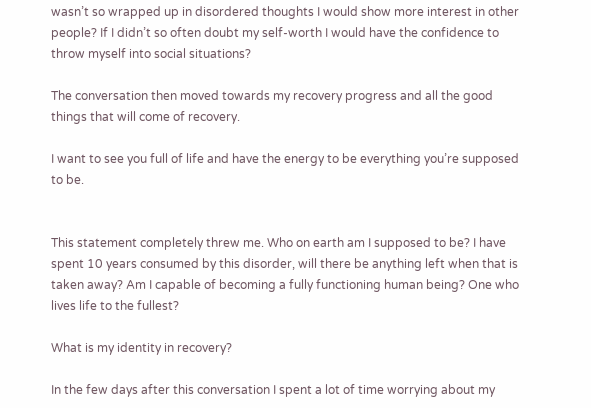wasn’t so wrapped up in disordered thoughts I would show more interest in other people? If I didn’t so often doubt my self-worth I would have the confidence to throw myself into social situations?

The conversation then moved towards my recovery progress and all the good things that will come of recovery.

I want to see you full of life and have the energy to be everything you’re supposed to be.


This statement completely threw me. Who on earth am I supposed to be? I have spent 10 years consumed by this disorder, will there be anything left when that is taken away? Am I capable of becoming a fully functioning human being? One who lives life to the fullest?

What is my identity in recovery?

In the few days after this conversation I spent a lot of time worrying about my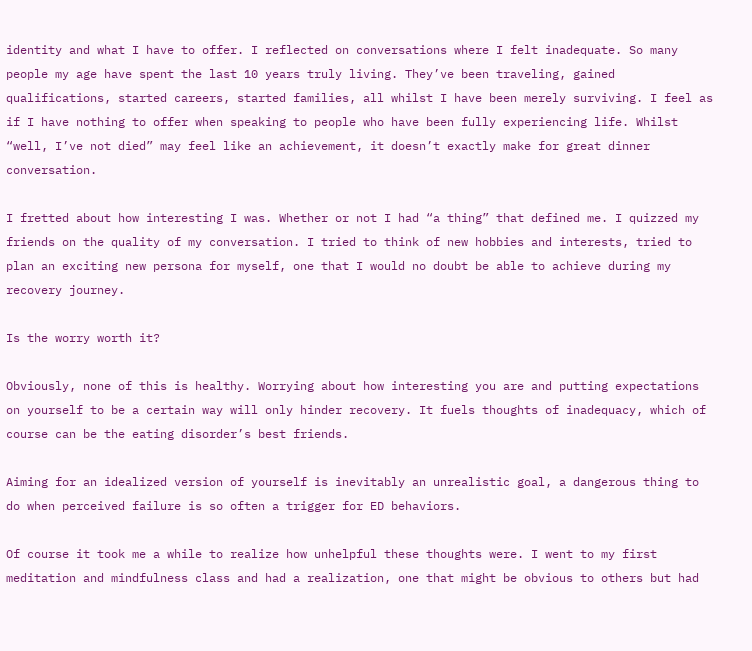identity and what I have to offer. I reflected on conversations where I felt inadequate. So many people my age have spent the last 10 years truly living. They’ve been traveling, gained qualifications, started careers, started families, all whilst I have been merely surviving. I feel as if I have nothing to offer when speaking to people who have been fully experiencing life. Whilst “well, I’ve not died” may feel like an achievement, it doesn’t exactly make for great dinner conversation.

I fretted about how interesting I was. Whether or not I had “a thing” that defined me. I quizzed my friends on the quality of my conversation. I tried to think of new hobbies and interests, tried to plan an exciting new persona for myself, one that I would no doubt be able to achieve during my recovery journey.

Is the worry worth it?

Obviously, none of this is healthy. Worrying about how interesting you are and putting expectations on yourself to be a certain way will only hinder recovery. It fuels thoughts of inadequacy, which of course can be the eating disorder’s best friends.

Aiming for an idealized version of yourself is inevitably an unrealistic goal, a dangerous thing to do when perceived failure is so often a trigger for ED behaviors.

Of course it took me a while to realize how unhelpful these thoughts were. I went to my first meditation and mindfulness class and had a realization, one that might be obvious to others but had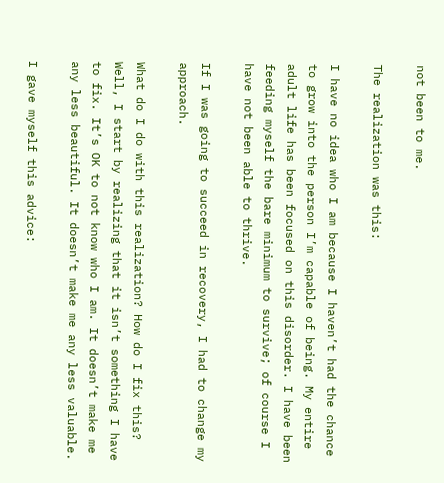not been to me.

The realization was this:

I have no idea who I am because I haven’t had the chance to grow into the person I’m capable of being. My entire adult life has been focused on this disorder. I have been feeding myself the bare minimum to survive; of course I have not been able to thrive.

If I was going to succeed in recovery, I had to change my approach.

What do I do with this realization? How do I fix this? Well, I start by realizing that it isn’t something I have to fix. It’s OK to not know who I am. It doesn’t make me any less beautiful. It doesn’t make me any less valuable.

I gave myself this advice: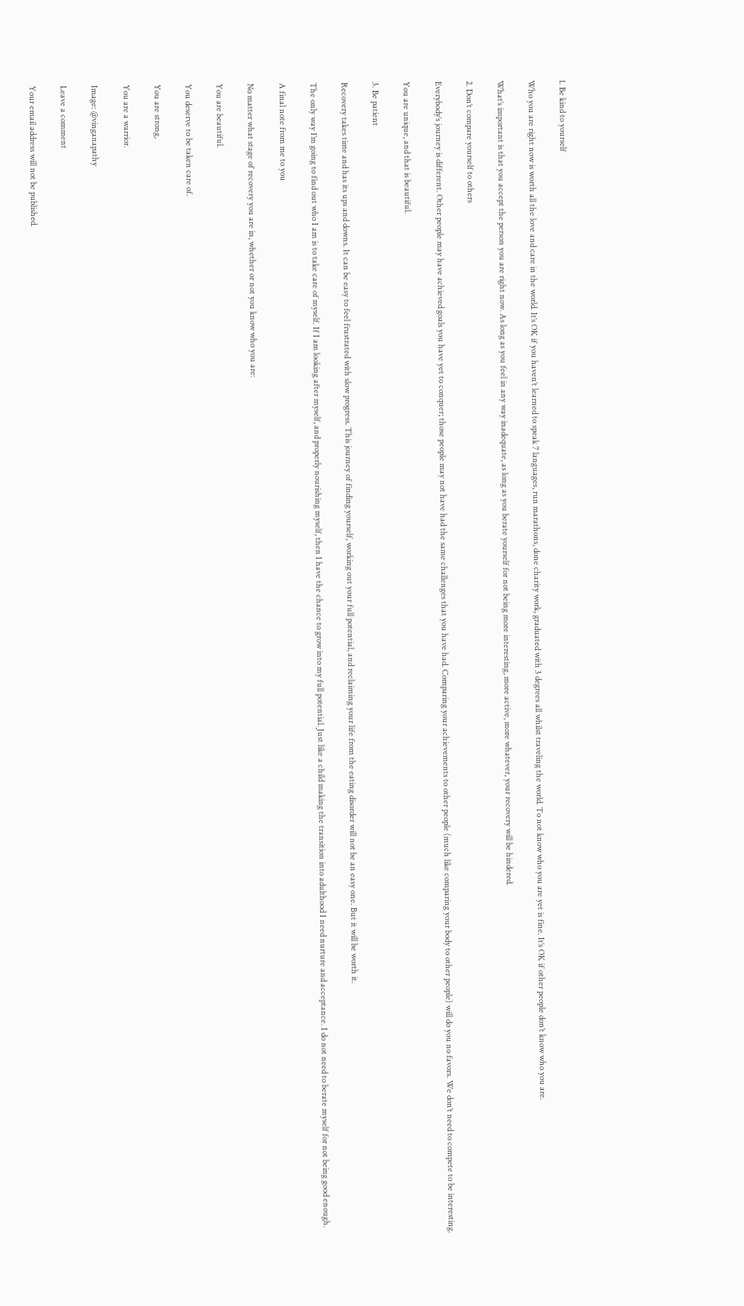1. Be kind to yourself

Who you are right now is worth all the love and care in the world. It’s OK if you haven’t learned to speak 7 languages, run marathons, done charity work, graduated with 3 degrees all whilst traveling the world. To not know who you are yet is fine. It’s OK if other people don’t know who you are.

What’s important is that you accept the person you are right now. As long as you feel in any way inadequate, as long as you berate yourself for not being more interesting, more active, more whatever, your recovery will be hindered.

2. Don’t compare yourself to others

Everybody’s journey is different. Other people may have achieved goals you have yet to conquer; those people may not have had the same challenges that you have had. Comparing your achievements to other people (much like comparing your body to other people) will do you no favors. We don’t need to compete to be interesting.

You are unique, and that is beautiful.

3. Be patient

Recovery takes time and has its ups and downs. It can be easy to feel frustrated with slow progress. This journey of finding yourself, working out your full potential, and reclaiming your life from the eating disorder will not be an easy one. But it will be worth it.

The only way I’m going to find out who I am is to take care of myself. If I am looking after myself, and properly nourishing myself, then I have the chance to grow into my full potential. Just like a child making the transition into adulthood I need nurture and acceptance. I do not need to berate myself for not being good enough.

A final note from me to you

No matter what stage of recovery you are in, whether or not you know who you are:

You are beautiful.

You deserve to be taken care of.

You are strong,

You are a warrior.

Image: @vinganapathy

Leave a comment

Your email address will not be published.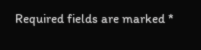Required fields are marked *